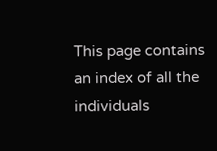This page contains an index of all the individuals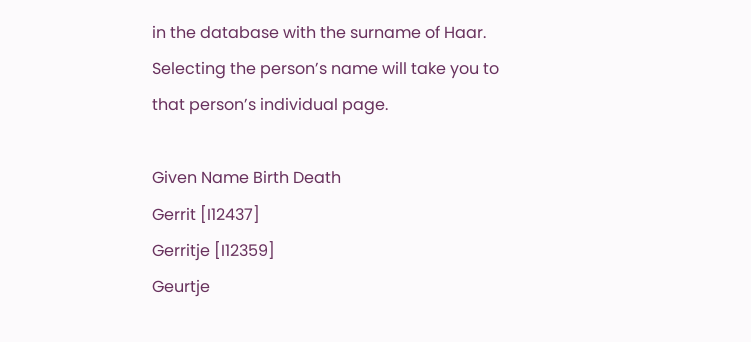in the database with the surname of Haar. Selecting the person’s name will take you to that person’s individual page.

Given Name Birth Death
Gerrit [I12437]
Gerritje [I12359]
Geurtje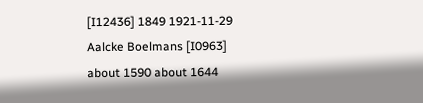[I12436] 1849 1921-11-29
Aalcke Boelmans [I0963] about 1590 about 1644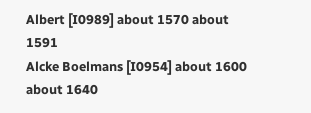Albert [I0989] about 1570 about 1591
Alcke Boelmans [I0954] about 1600 about 1640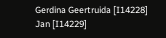Gerdina Geertruida [I14228]
Jan [I14229]